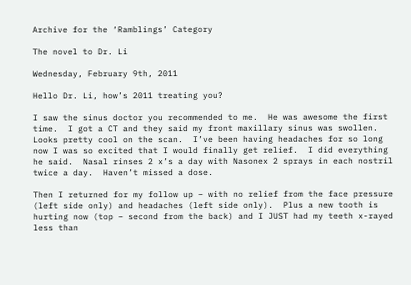Archive for the ‘Ramblings’ Category

The novel to Dr. Li

Wednesday, February 9th, 2011

Hello Dr. Li, how’s 2011 treating you?

I saw the sinus doctor you recommended to me.  He was awesome the first time.  I got a CT and they said my front maxillary sinus was swollen.  Looks pretty cool on the scan.  I’ve been having headaches for so long now I was so excited that I would finally get relief.  I did everything he said.  Nasal rinses 2 x’s a day with Nasonex 2 sprays in each nostril twice a day.  Haven’t missed a dose.

Then I returned for my follow up – with no relief from the face pressure (left side only) and headaches (left side only).  Plus a new tooth is hurting now (top – second from the back) and I JUST had my teeth x-rayed less than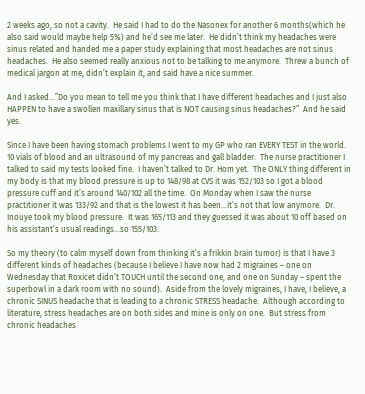2 weeks ago, so not a cavity.  He said I had to do the Nasonex for another 6 months(which he also said would maybe help 5%) and he’d see me later.  He didn’t think my headaches were sinus related and handed me a paper study explaining that most headaches are not sinus headaches.  He also seemed really anxious not to be talking to me anymore.  Threw a bunch of medical jargon at me, didn’t explain it, and said have a nice summer.

And I asked…”Do you mean to tell me you think that I have different headaches and I just also HAPPEN to have a swollen maxillary sinus that is NOT causing sinus headaches?”  And he said yes.

Since I have been having stomach problems I went to my GP who ran EVERY TEST in the world.  10 vials of blood and an ultrasound of my pancreas and gall bladder.  The nurse practitioner I talked to said my tests looked fine.  I haven’t talked to Dr. Hom yet.  The ONLY thing different in my body is that my blood pressure is up to 148/98 at CVS it was 152/103 so I got a blood pressure cuff and it’s around 140/102 all the time.  On Monday when I saw the nurse practitioner it was 133/92 and that is the lowest it has been…it’s not that low anymore.  Dr. Inouye took my blood pressure.  It was 165/113 and they guessed it was about 10 off based on his assistant’s usual readings…so 155/103.

So my theory (to calm myself down from thinking it’s a frikkin brain tumor) is that I have 3 different kinds of headaches (because I believe I have now had 2 migraines – one on Wednesday that Roxicet didn’t TOUCH until the second one, and one on Sunday – spent the superbowl in a dark room with no sound).  Aside from the lovely migraines, I have, I believe, a chronic SINUS headache that is leading to a chronic STRESS headache.  Although according to literature, stress headaches are on both sides and mine is only on one.  But stress from chronic headaches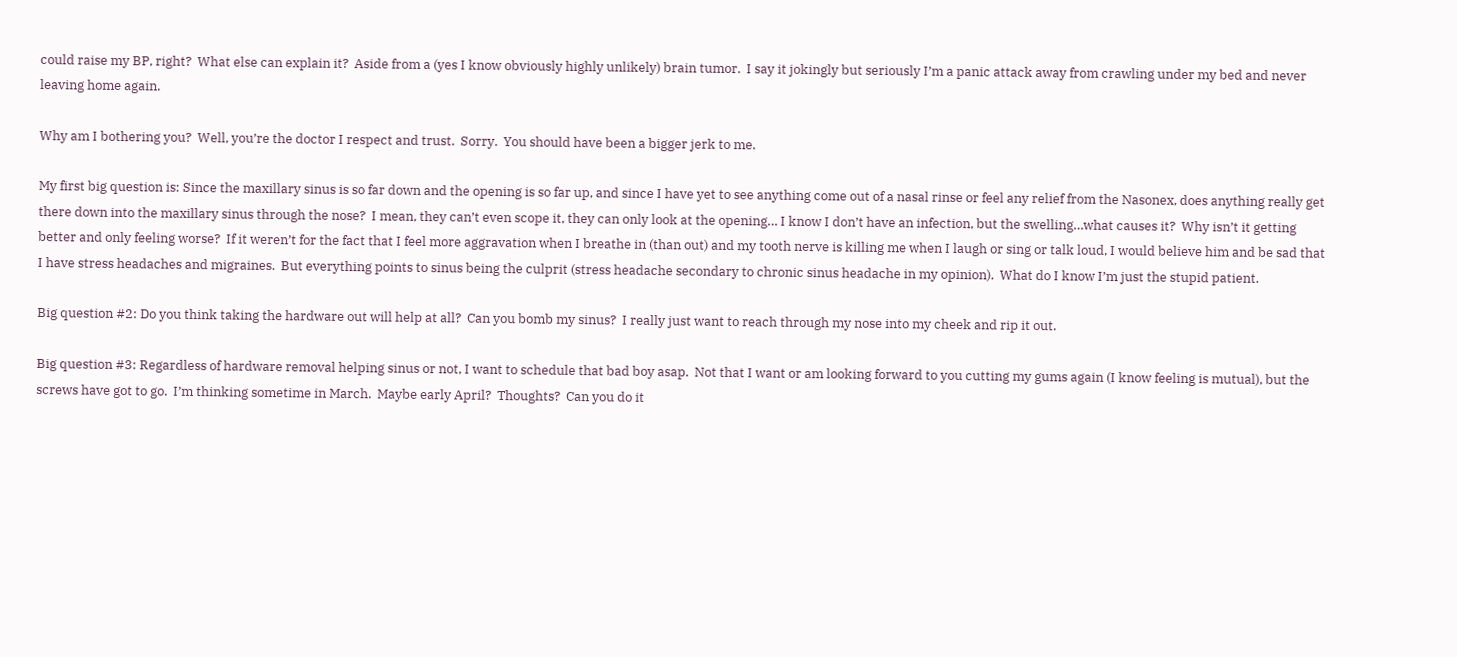could raise my BP, right?  What else can explain it?  Aside from a (yes I know obviously highly unlikely) brain tumor.  I say it jokingly but seriously I’m a panic attack away from crawling under my bed and never leaving home again.

Why am I bothering you?  Well, you’re the doctor I respect and trust.  Sorry.  You should have been a bigger jerk to me.

My first big question is: Since the maxillary sinus is so far down and the opening is so far up, and since I have yet to see anything come out of a nasal rinse or feel any relief from the Nasonex, does anything really get there down into the maxillary sinus through the nose?  I mean, they can’t even scope it, they can only look at the opening… I know I don’t have an infection, but the swelling…what causes it?  Why isn’t it getting better and only feeling worse?  If it weren’t for the fact that I feel more aggravation when I breathe in (than out) and my tooth nerve is killing me when I laugh or sing or talk loud, I would believe him and be sad that I have stress headaches and migraines.  But everything points to sinus being the culprit (stress headache secondary to chronic sinus headache in my opinion).  What do I know I’m just the stupid patient.

Big question #2: Do you think taking the hardware out will help at all?  Can you bomb my sinus?  I really just want to reach through my nose into my cheek and rip it out.

Big question #3: Regardless of hardware removal helping sinus or not, I want to schedule that bad boy asap.  Not that I want or am looking forward to you cutting my gums again (I know feeling is mutual), but the screws have got to go.  I’m thinking sometime in March.  Maybe early April?  Thoughts?  Can you do it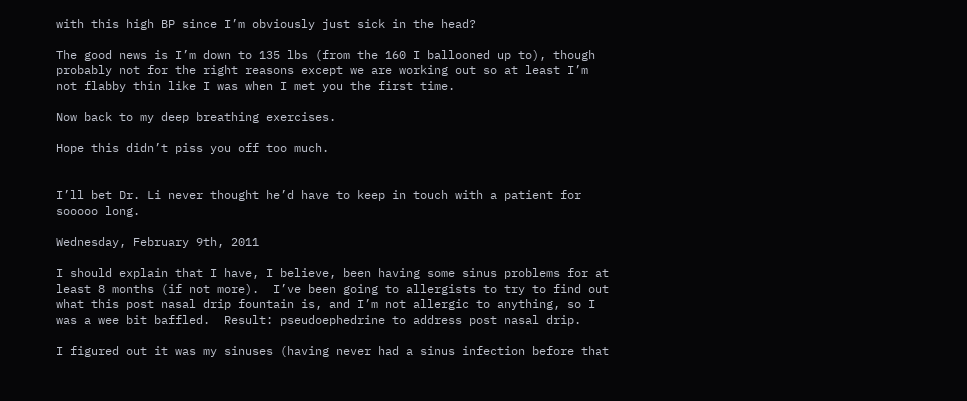with this high BP since I’m obviously just sick in the head?

The good news is I’m down to 135 lbs (from the 160 I ballooned up to), though probably not for the right reasons except we are working out so at least I’m not flabby thin like I was when I met you the first time.

Now back to my deep breathing exercises.

Hope this didn’t piss you off too much.


I’ll bet Dr. Li never thought he’d have to keep in touch with a patient for sooooo long.

Wednesday, February 9th, 2011

I should explain that I have, I believe, been having some sinus problems for at least 8 months (if not more).  I’ve been going to allergists to try to find out what this post nasal drip fountain is, and I’m not allergic to anything, so I was a wee bit baffled.  Result: pseudoephedrine to address post nasal drip.

I figured out it was my sinuses (having never had a sinus infection before that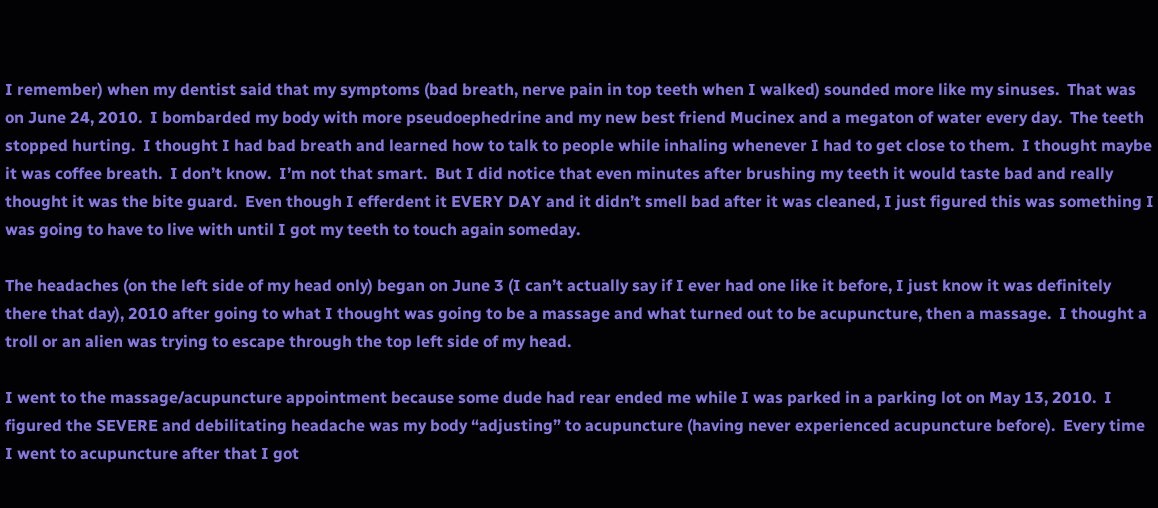I remember) when my dentist said that my symptoms (bad breath, nerve pain in top teeth when I walked) sounded more like my sinuses.  That was on June 24, 2010.  I bombarded my body with more pseudoephedrine and my new best friend Mucinex and a megaton of water every day.  The teeth stopped hurting.  I thought I had bad breath and learned how to talk to people while inhaling whenever I had to get close to them.  I thought maybe it was coffee breath.  I don’t know.  I’m not that smart.  But I did notice that even minutes after brushing my teeth it would taste bad and really thought it was the bite guard.  Even though I efferdent it EVERY DAY and it didn’t smell bad after it was cleaned, I just figured this was something I was going to have to live with until I got my teeth to touch again someday.

The headaches (on the left side of my head only) began on June 3 (I can’t actually say if I ever had one like it before, I just know it was definitely there that day), 2010 after going to what I thought was going to be a massage and what turned out to be acupuncture, then a massage.  I thought a troll or an alien was trying to escape through the top left side of my head.

I went to the massage/acupuncture appointment because some dude had rear ended me while I was parked in a parking lot on May 13, 2010.  I figured the SEVERE and debilitating headache was my body “adjusting” to acupuncture (having never experienced acupuncture before).  Every time I went to acupuncture after that I got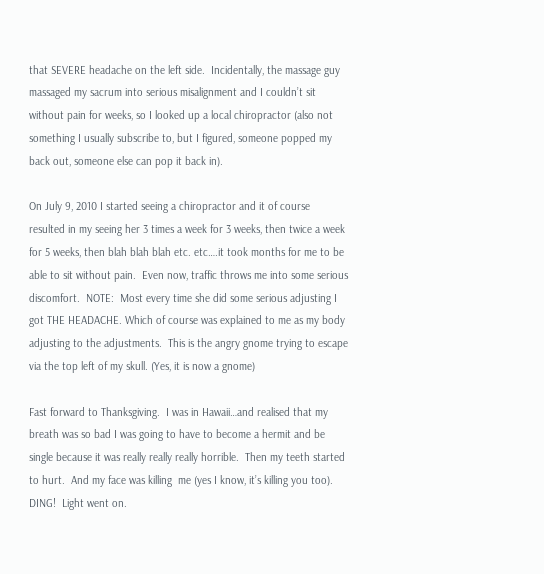that SEVERE headache on the left side.  Incidentally, the massage guy massaged my sacrum into serious misalignment and I couldn’t sit without pain for weeks, so I looked up a local chiropractor (also not something I usually subscribe to, but I figured, someone popped my back out, someone else can pop it back in).

On July 9, 2010 I started seeing a chiropractor and it of course resulted in my seeing her 3 times a week for 3 weeks, then twice a week for 5 weeks, then blah blah blah etc. etc….it took months for me to be able to sit without pain.  Even now, traffic throws me into some serious discomfort.  NOTE:  Most every time she did some serious adjusting I got THE HEADACHE. Which of course was explained to me as my body adjusting to the adjustments.  This is the angry gnome trying to escape via the top left of my skull. (Yes, it is now a gnome)

Fast forward to Thanksgiving.  I was in Hawaii…and realised that my breath was so bad I was going to have to become a hermit and be single because it was really really really horrible.  Then my teeth started to hurt.  And my face was killing  me (yes I know, it’s killing you too).  DING!  Light went on.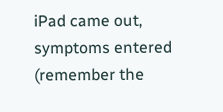iPad came out, symptoms entered (remember the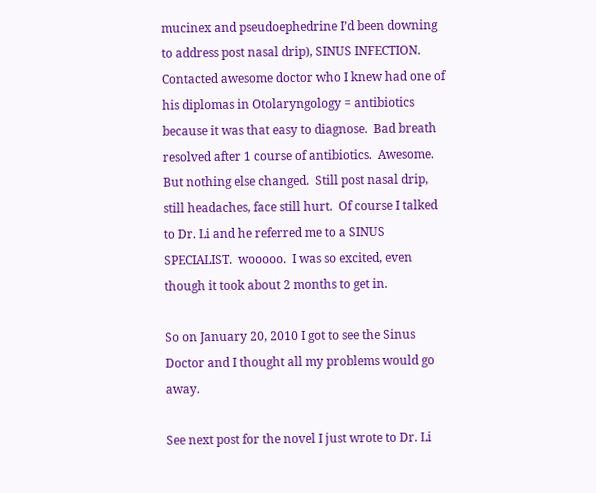mucinex and pseudoephedrine I’d been downing to address post nasal drip), SINUS INFECTION.  Contacted awesome doctor who I knew had one of his diplomas in Otolaryngology = antibiotics because it was that easy to diagnose.  Bad breath resolved after 1 course of antibiotics.  Awesome.  But nothing else changed.  Still post nasal drip, still headaches, face still hurt.  Of course I talked to Dr. Li and he referred me to a SINUS SPECIALIST.  wooooo.  I was so excited, even though it took about 2 months to get in.

So on January 20, 2010 I got to see the Sinus Doctor and I thought all my problems would go away.

See next post for the novel I just wrote to Dr. Li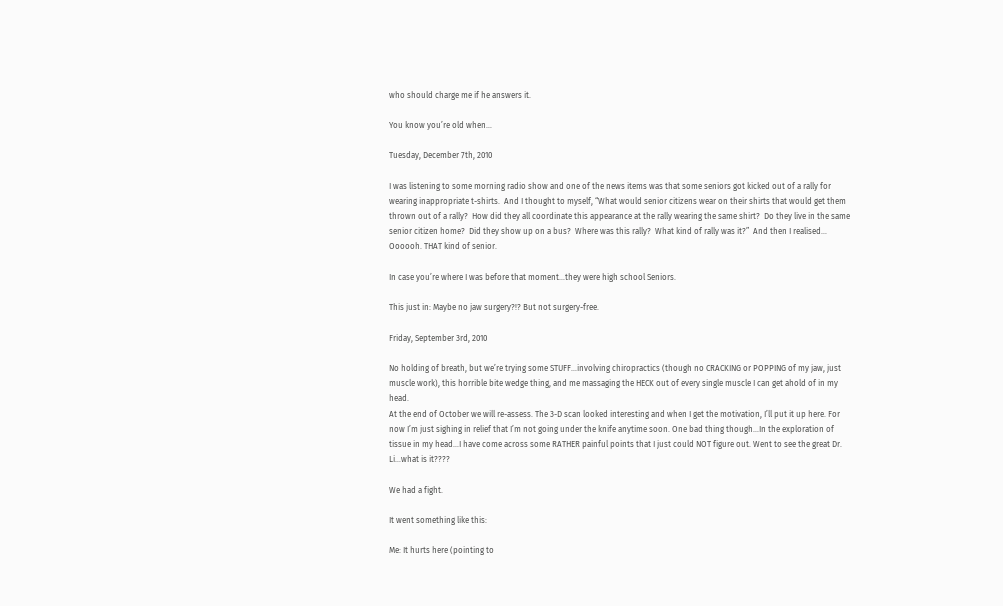who should charge me if he answers it.

You know you’re old when…

Tuesday, December 7th, 2010

I was listening to some morning radio show and one of the news items was that some seniors got kicked out of a rally for wearing inappropriate t-shirts.  And I thought to myself, “What would senior citizens wear on their shirts that would get them thrown out of a rally?  How did they all coordinate this appearance at the rally wearing the same shirt?  Do they live in the same senior citizen home?  Did they show up on a bus?  Where was this rally?  What kind of rally was it?”  And then I realised…  Oooooh. THAT kind of senior.

In case you’re where I was before that moment…they were high school Seniors.

This just in: Maybe no jaw surgery?!? But not surgery-free.

Friday, September 3rd, 2010

No holding of breath, but we’re trying some STUFF…involving chiropractics (though no CRACKING or POPPING of my jaw, just muscle work), this horrible bite wedge thing, and me massaging the HECK out of every single muscle I can get ahold of in my head.
At the end of October we will re-assess. The 3-D scan looked interesting and when I get the motivation, I’ll put it up here. For now I’m just sighing in relief that I’m not going under the knife anytime soon. One bad thing though…In the exploration of tissue in my head…I have come across some RATHER painful points that I just could NOT figure out. Went to see the great Dr. Li…what is it????

We had a fight.

It went something like this:

Me: It hurts here (pointing to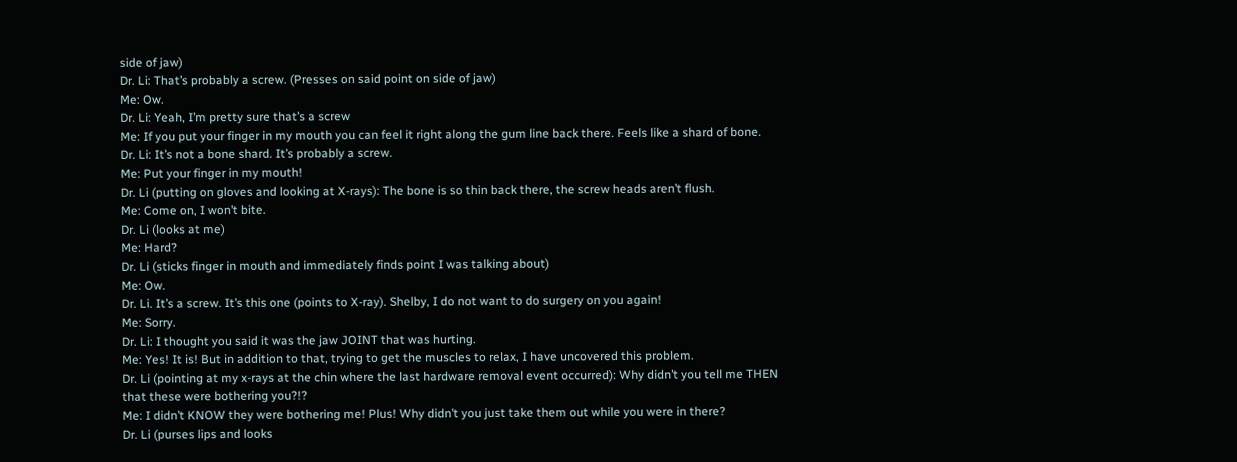side of jaw)
Dr. Li: That’s probably a screw. (Presses on said point on side of jaw)
Me: Ow.
Dr. Li: Yeah, I’m pretty sure that’s a screw
Me: If you put your finger in my mouth you can feel it right along the gum line back there. Feels like a shard of bone.
Dr. Li: It’s not a bone shard. It’s probably a screw.
Me: Put your finger in my mouth!
Dr. Li (putting on gloves and looking at X-rays): The bone is so thin back there, the screw heads aren’t flush.
Me: Come on, I won’t bite.
Dr. Li (looks at me)
Me: Hard?
Dr. Li (sticks finger in mouth and immediately finds point I was talking about)
Me: Ow.
Dr. Li. It’s a screw. It’s this one (points to X-ray). Shelby, I do not want to do surgery on you again!
Me: Sorry.
Dr. Li: I thought you said it was the jaw JOINT that was hurting.
Me: Yes! It is! But in addition to that, trying to get the muscles to relax, I have uncovered this problem.
Dr. Li (pointing at my x-rays at the chin where the last hardware removal event occurred): Why didn’t you tell me THEN that these were bothering you?!?
Me: I didn’t KNOW they were bothering me! Plus! Why didn’t you just take them out while you were in there?
Dr. Li (purses lips and looks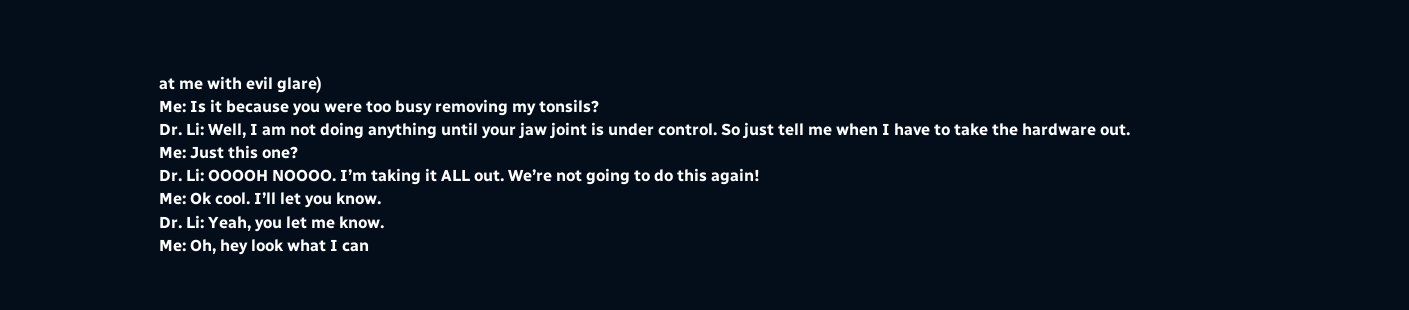at me with evil glare)
Me: Is it because you were too busy removing my tonsils?
Dr. Li: Well, I am not doing anything until your jaw joint is under control. So just tell me when I have to take the hardware out.
Me: Just this one?
Dr. Li: OOOOH NOOOO. I’m taking it ALL out. We’re not going to do this again!
Me: Ok cool. I’ll let you know.
Dr. Li: Yeah, you let me know.
Me: Oh, hey look what I can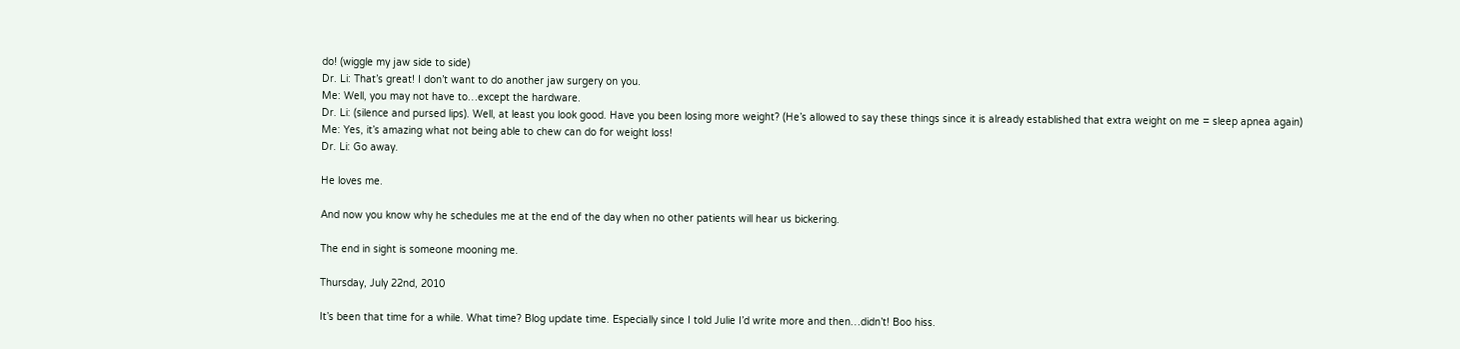do! (wiggle my jaw side to side)
Dr. Li: That’s great! I don’t want to do another jaw surgery on you.
Me: Well, you may not have to…except the hardware.
Dr. Li: (silence and pursed lips). Well, at least you look good. Have you been losing more weight? (He’s allowed to say these things since it is already established that extra weight on me = sleep apnea again)
Me: Yes, it’s amazing what not being able to chew can do for weight loss!
Dr. Li: Go away.

He loves me.

And now you know why he schedules me at the end of the day when no other patients will hear us bickering.

The end in sight is someone mooning me.

Thursday, July 22nd, 2010

It’s been that time for a while. What time? Blog update time. Especially since I told Julie I’d write more and then…didn’t! Boo hiss.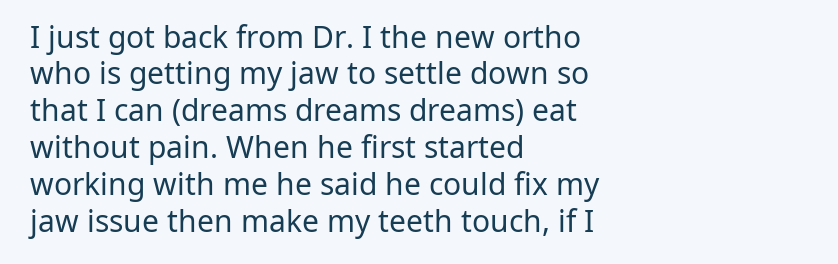I just got back from Dr. I the new ortho who is getting my jaw to settle down so that I can (dreams dreams dreams) eat without pain. When he first started working with me he said he could fix my jaw issue then make my teeth touch, if I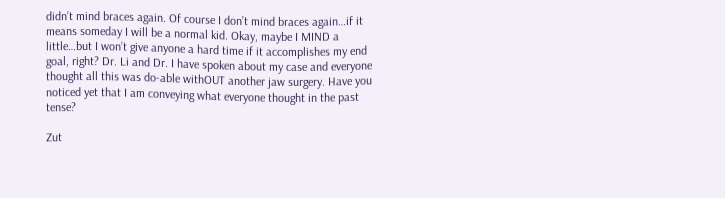didn’t mind braces again. Of course I don’t mind braces again…if it means someday I will be a normal kid. Okay, maybe I MIND a little…but I won’t give anyone a hard time if it accomplishes my end goal, right? Dr. Li and Dr. I have spoken about my case and everyone thought all this was do-able withOUT another jaw surgery. Have you noticed yet that I am conveying what everyone thought in the past tense?

Zut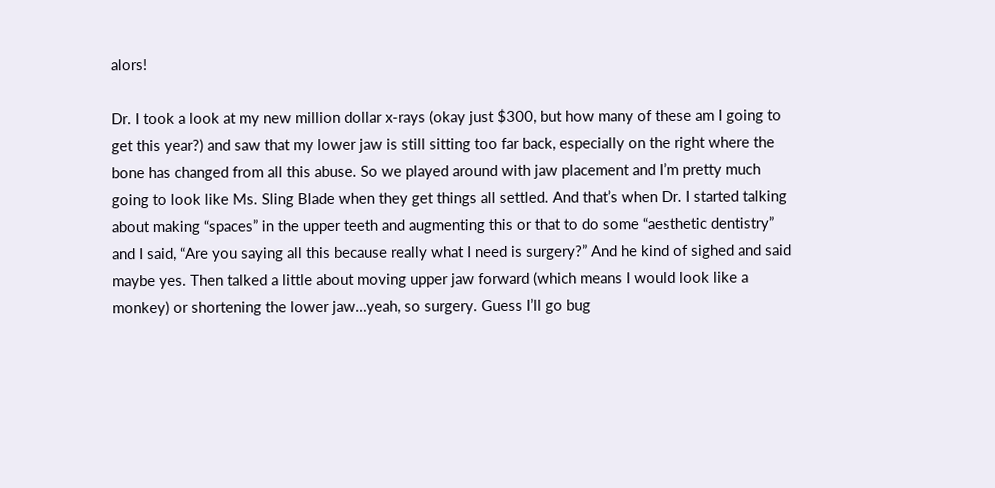alors!

Dr. I took a look at my new million dollar x-rays (okay just $300, but how many of these am I going to get this year?) and saw that my lower jaw is still sitting too far back, especially on the right where the bone has changed from all this abuse. So we played around with jaw placement and I’m pretty much going to look like Ms. Sling Blade when they get things all settled. And that’s when Dr. I started talking about making “spaces” in the upper teeth and augmenting this or that to do some “aesthetic dentistry” and I said, “Are you saying all this because really what I need is surgery?” And he kind of sighed and said maybe yes. Then talked a little about moving upper jaw forward (which means I would look like a monkey) or shortening the lower jaw…yeah, so surgery. Guess I’ll go bug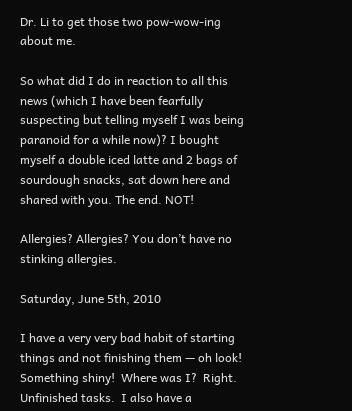Dr. Li to get those two pow-wow-ing about me.

So what did I do in reaction to all this news (which I have been fearfully suspecting but telling myself I was being paranoid for a while now)? I bought myself a double iced latte and 2 bags of sourdough snacks, sat down here and shared with you. The end. NOT!

Allergies? Allergies? You don’t have no stinking allergies.

Saturday, June 5th, 2010

I have a very very bad habit of starting things and not finishing them — oh look!  Something shiny!  Where was I?  Right.  Unfinished tasks.  I also have a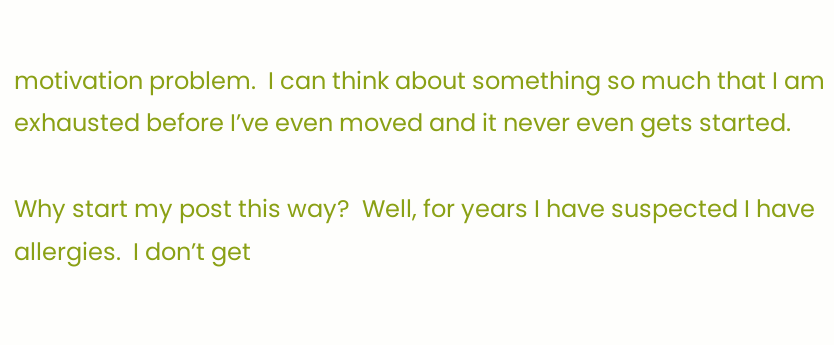motivation problem.  I can think about something so much that I am exhausted before I’ve even moved and it never even gets started.

Why start my post this way?  Well, for years I have suspected I have allergies.  I don’t get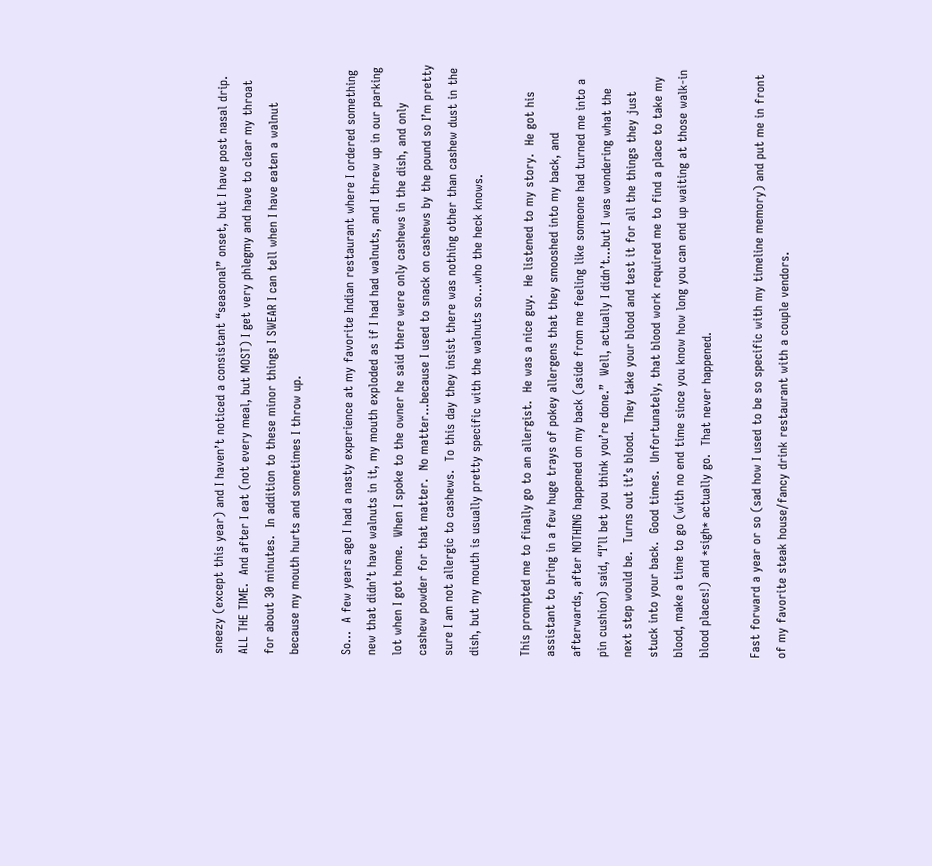sneezy (except this year) and I haven’t noticed a consistant “seasonal” onset, but I have post nasal drip.  ALL THE TIME.  And after I eat (not every meal, but MOST) I get very phlegmy and have to clear my throat for about 30 minutes.  In addition to these minor things I SWEAR I can tell when I have eaten a walnut because my mouth hurts and sometimes I throw up.

So…  A few years ago I had a nasty experience at my favorite Indian restaurant where I ordered something new that didn’t have walnuts in it, my mouth exploded as if I had had walnuts, and I threw up in our parking lot when I got home.  When I spoke to the owner he said there were only cashews in the dish, and only cashew powder for that matter.  No matter…because I used to snack on cashews by the pound so I’m pretty sure I am not allergic to cashews.  To this day they insist there was nothing other than cashew dust in the dish, but my mouth is usually pretty specific with the walnuts so…who the heck knows.

This prompted me to finally go to an allergist.  He was a nice guy.  He listened to my story.  He got his assistant to bring in a few huge trays of pokey allergens that they smooshed into my back, and afterwards, after NOTHING happened on my back (aside from me feeling like someone had turned me into a pin cushion) said, “I’ll bet you think you’re done.”  Well, actually I didn’t…but I was wondering what the next step would be.  Turns out it’s blood.  They take your blood and test it for all the things they just stuck into your back.  Good times.  Unfortunately, that blood work required me to find a place to take my blood, make a time to go (with no end time since you know how long you can end up waiting at those walk-in blood places!) and *sigh* actually go.  That never happened.

Fast forward a year or so (sad how I used to be so specific with my timeline memory) and put me in front of my favorite steak house/fancy drink restaurant with a couple vendors.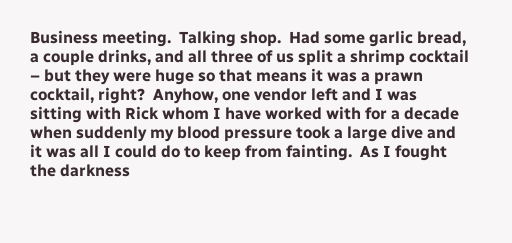Business meeting.  Talking shop.  Had some garlic bread, a couple drinks, and all three of us split a shrimp cocktail – but they were huge so that means it was a prawn cocktail, right?  Anyhow, one vendor left and I was sitting with Rick whom I have worked with for a decade when suddenly my blood pressure took a large dive and it was all I could do to keep from fainting.  As I fought the darkness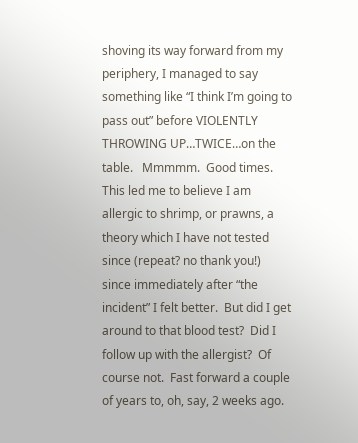shoving its way forward from my periphery, I managed to say something like “I think I’m going to pass out” before VIOLENTLY THROWING UP…TWICE…on the table.   Mmmmm.  Good times.  This led me to believe I am allergic to shrimp, or prawns, a theory which I have not tested since (repeat? no thank you!) since immediately after “the incident” I felt better.  But did I get around to that blood test?  Did I follow up with the allergist?  Of course not.  Fast forward a couple of years to, oh, say, 2 weeks ago.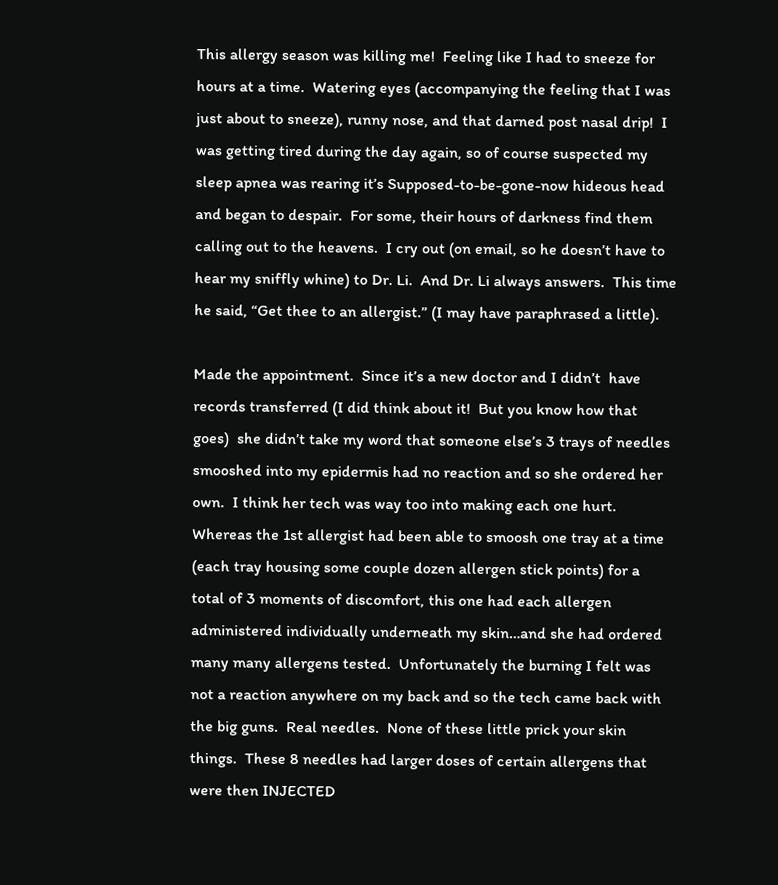This allergy season was killing me!  Feeling like I had to sneeze for hours at a time.  Watering eyes (accompanying the feeling that I was just about to sneeze), runny nose, and that darned post nasal drip!  I was getting tired during the day again, so of course suspected my sleep apnea was rearing it’s Supposed-to-be-gone-now hideous head and began to despair.  For some, their hours of darkness find them calling out to the heavens.  I cry out (on email, so he doesn’t have to hear my sniffly whine) to Dr. Li.  And Dr. Li always answers.  This time he said, “Get thee to an allergist.” (I may have paraphrased a little).

Made the appointment.  Since it’s a new doctor and I didn’t  have records transferred (I did think about it!  But you know how that goes)  she didn’t take my word that someone else’s 3 trays of needles smooshed into my epidermis had no reaction and so she ordered her own.  I think her tech was way too into making each one hurt.  Whereas the 1st allergist had been able to smoosh one tray at a time (each tray housing some couple dozen allergen stick points) for a total of 3 moments of discomfort, this one had each allergen administered individually underneath my skin…and she had ordered many many allergens tested.  Unfortunately the burning I felt was not a reaction anywhere on my back and so the tech came back with the big guns.  Real needles.  None of these little prick your skin things.  These 8 needles had larger doses of certain allergens that were then INJECTED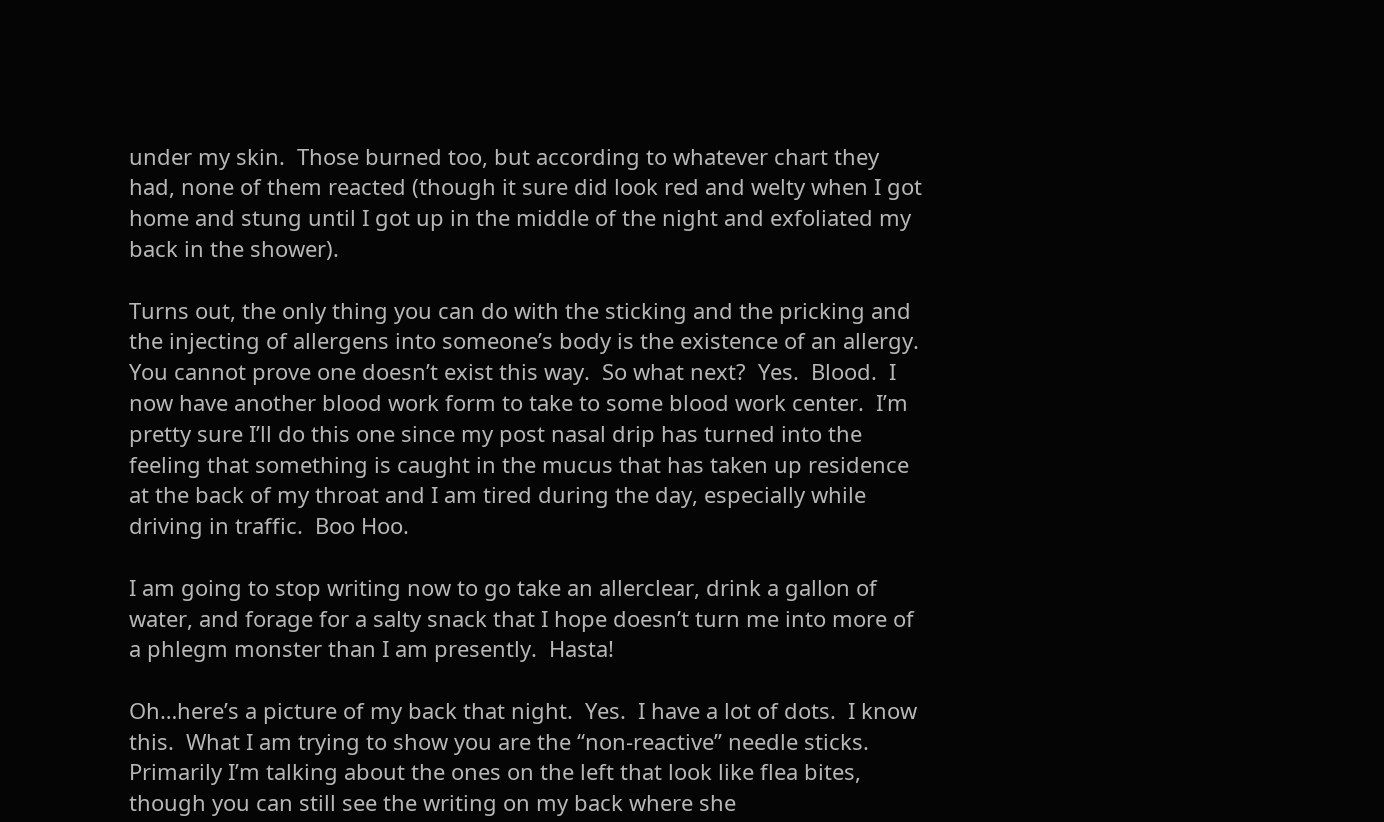under my skin.  Those burned too, but according to whatever chart they had, none of them reacted (though it sure did look red and welty when I got home and stung until I got up in the middle of the night and exfoliated my back in the shower).

Turns out, the only thing you can do with the sticking and the pricking and the injecting of allergens into someone’s body is the existence of an allergy.  You cannot prove one doesn’t exist this way.  So what next?  Yes.  Blood.  I now have another blood work form to take to some blood work center.  I’m pretty sure I’ll do this one since my post nasal drip has turned into the feeling that something is caught in the mucus that has taken up residence at the back of my throat and I am tired during the day, especially while driving in traffic.  Boo Hoo.

I am going to stop writing now to go take an allerclear, drink a gallon of water, and forage for a salty snack that I hope doesn’t turn me into more of a phlegm monster than I am presently.  Hasta!

Oh…here’s a picture of my back that night.  Yes.  I have a lot of dots.  I know this.  What I am trying to show you are the “non-reactive” needle sticks.  Primarily I’m talking about the ones on the left that look like flea bites, though you can still see the writing on my back where she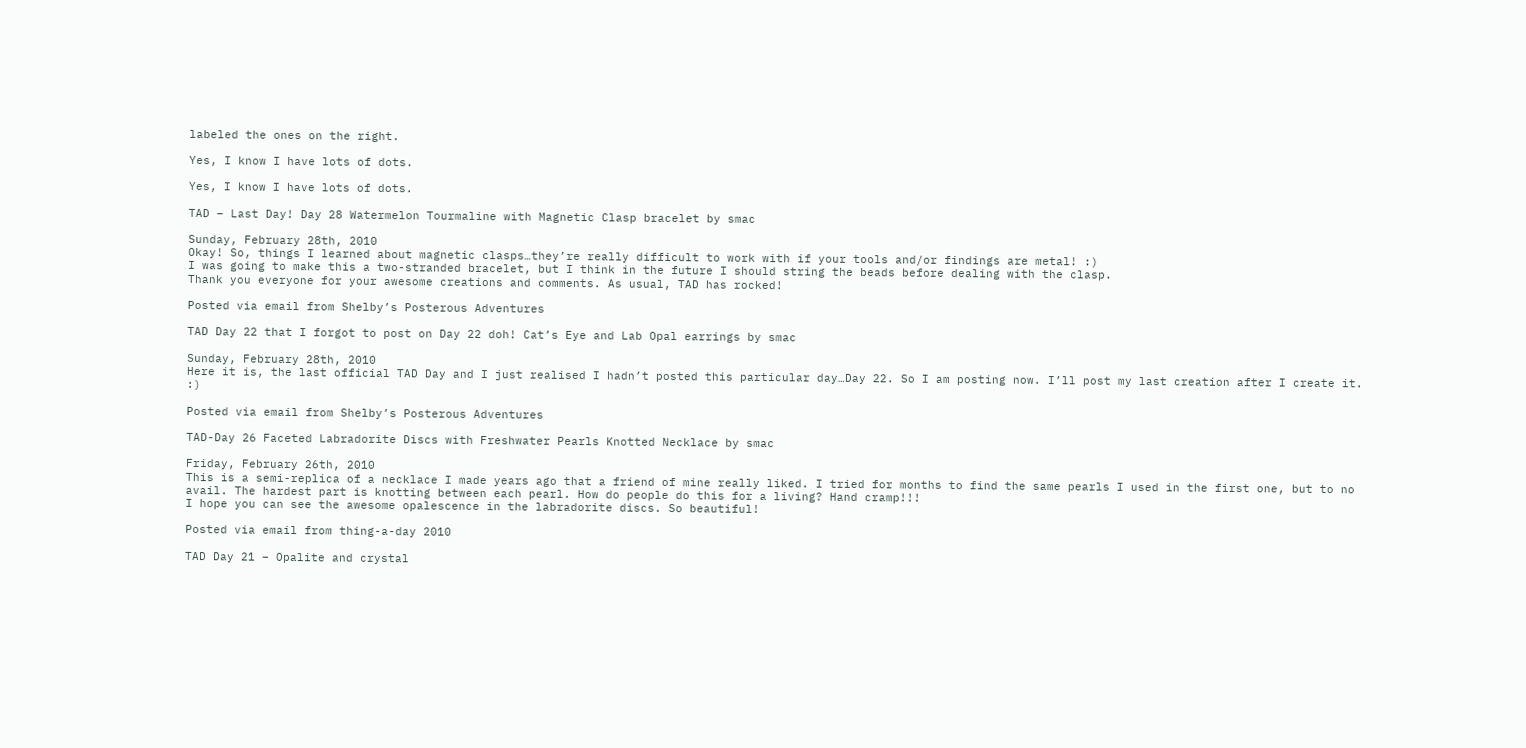labeled the ones on the right.

Yes, I know I have lots of dots.

Yes, I know I have lots of dots.

TAD – Last Day! Day 28 Watermelon Tourmaline with Magnetic Clasp bracelet by smac

Sunday, February 28th, 2010
Okay! So, things I learned about magnetic clasps…they’re really difficult to work with if your tools and/or findings are metal! :)
I was going to make this a two-stranded bracelet, but I think in the future I should string the beads before dealing with the clasp.
Thank you everyone for your awesome creations and comments. As usual, TAD has rocked!

Posted via email from Shelby’s Posterous Adventures

TAD Day 22 that I forgot to post on Day 22 doh! Cat’s Eye and Lab Opal earrings by smac

Sunday, February 28th, 2010
Here it is, the last official TAD Day and I just realised I hadn’t posted this particular day…Day 22. So I am posting now. I’ll post my last creation after I create it. :)

Posted via email from Shelby’s Posterous Adventures

TAD-Day 26 Faceted Labradorite Discs with Freshwater Pearls Knotted Necklace by smac

Friday, February 26th, 2010
This is a semi-replica of a necklace I made years ago that a friend of mine really liked. I tried for months to find the same pearls I used in the first one, but to no avail. The hardest part is knotting between each pearl. How do people do this for a living? Hand cramp!!!
I hope you can see the awesome opalescence in the labradorite discs. So beautiful!

Posted via email from thing-a-day 2010

TAD Day 21 – Opalite and crystal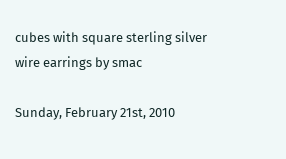cubes with square sterling silver wire earrings by smac

Sunday, February 21st, 2010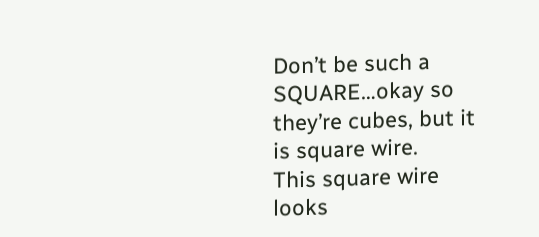Don’t be such a SQUARE…okay so they’re cubes, but it is square wire.
This square wire looks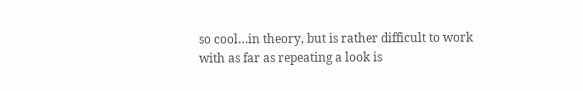so cool…in theory, but is rather difficult to work with as far as repeating a look is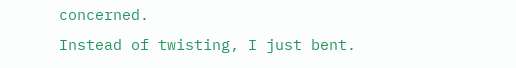concerned.
Instead of twisting, I just bent.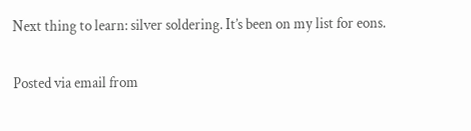Next thing to learn: silver soldering. It’s been on my list for eons.

Posted via email from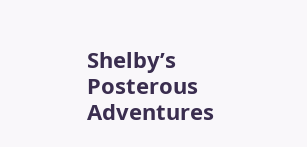Shelby’s Posterous Adventures